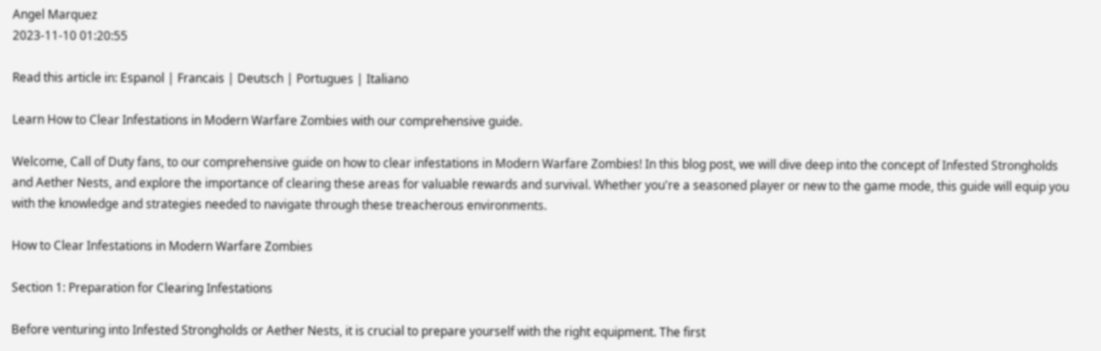Angel Marquez
2023-11-10 01:20:55

Read this article in: Espanol | Francais | Deutsch | Portugues | Italiano

Learn How to Clear Infestations in Modern Warfare Zombies with our comprehensive guide.

Welcome, Call of Duty fans, to our comprehensive guide on how to clear infestations in Modern Warfare Zombies! In this blog post, we will dive deep into the concept of Infested Strongholds and Aether Nests, and explore the importance of clearing these areas for valuable rewards and survival. Whether you're a seasoned player or new to the game mode, this guide will equip you with the knowledge and strategies needed to navigate through these treacherous environments.

How to Clear Infestations in Modern Warfare Zombies

Section 1: Preparation for Clearing Infestations

Before venturing into Infested Strongholds or Aether Nests, it is crucial to prepare yourself with the right equipment. The first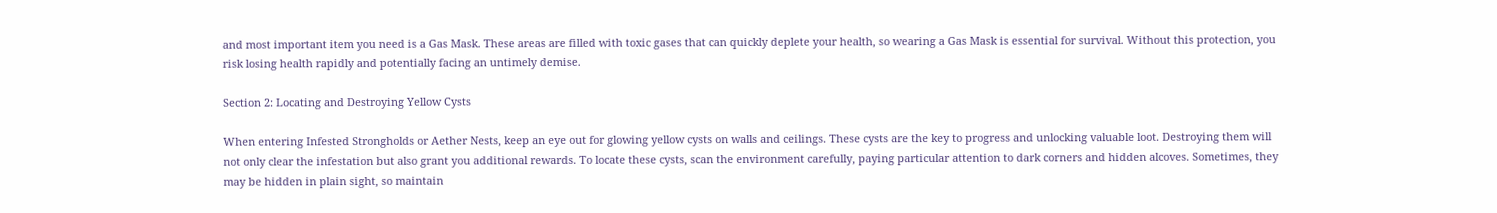and most important item you need is a Gas Mask. These areas are filled with toxic gases that can quickly deplete your health, so wearing a Gas Mask is essential for survival. Without this protection, you risk losing health rapidly and potentially facing an untimely demise.

Section 2: Locating and Destroying Yellow Cysts

When entering Infested Strongholds or Aether Nests, keep an eye out for glowing yellow cysts on walls and ceilings. These cysts are the key to progress and unlocking valuable loot. Destroying them will not only clear the infestation but also grant you additional rewards. To locate these cysts, scan the environment carefully, paying particular attention to dark corners and hidden alcoves. Sometimes, they may be hidden in plain sight, so maintain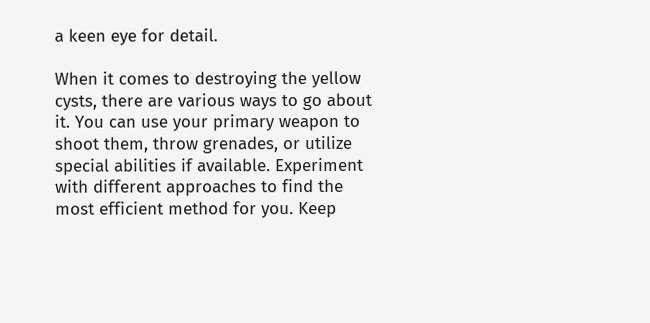a keen eye for detail.

When it comes to destroying the yellow cysts, there are various ways to go about it. You can use your primary weapon to shoot them, throw grenades, or utilize special abilities if available. Experiment with different approaches to find the most efficient method for you. Keep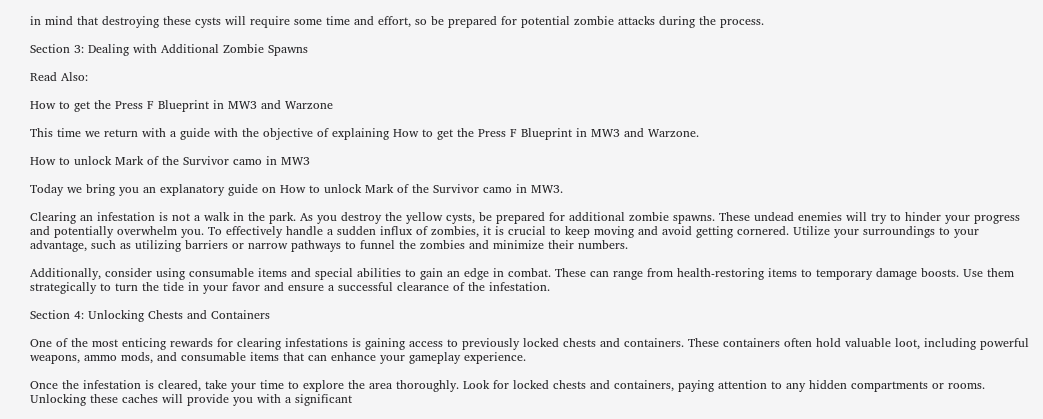in mind that destroying these cysts will require some time and effort, so be prepared for potential zombie attacks during the process.

Section 3: Dealing with Additional Zombie Spawns

Read Also:

How to get the Press F Blueprint in MW3 and Warzone

This time we return with a guide with the objective of explaining How to get the Press F Blueprint in MW3 and Warzone.

How to unlock Mark of the Survivor camo in MW3

Today we bring you an explanatory guide on How to unlock Mark of the Survivor camo in MW3.

Clearing an infestation is not a walk in the park. As you destroy the yellow cysts, be prepared for additional zombie spawns. These undead enemies will try to hinder your progress and potentially overwhelm you. To effectively handle a sudden influx of zombies, it is crucial to keep moving and avoid getting cornered. Utilize your surroundings to your advantage, such as utilizing barriers or narrow pathways to funnel the zombies and minimize their numbers.

Additionally, consider using consumable items and special abilities to gain an edge in combat. These can range from health-restoring items to temporary damage boosts. Use them strategically to turn the tide in your favor and ensure a successful clearance of the infestation.

Section 4: Unlocking Chests and Containers

One of the most enticing rewards for clearing infestations is gaining access to previously locked chests and containers. These containers often hold valuable loot, including powerful weapons, ammo mods, and consumable items that can enhance your gameplay experience.

Once the infestation is cleared, take your time to explore the area thoroughly. Look for locked chests and containers, paying attention to any hidden compartments or rooms. Unlocking these caches will provide you with a significant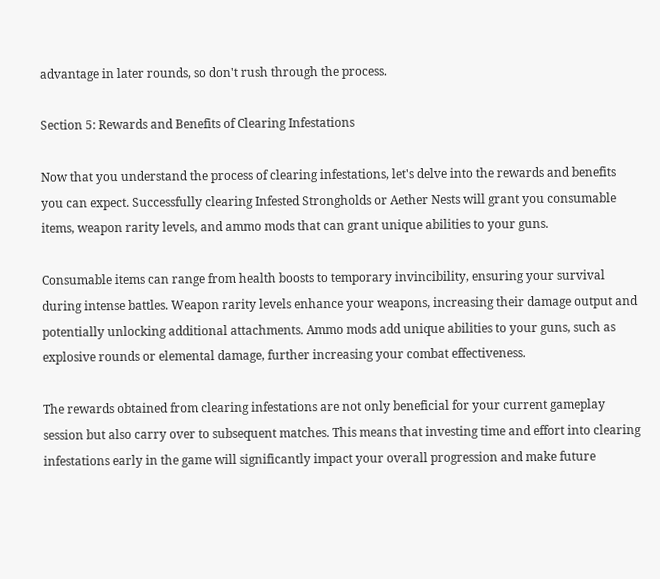advantage in later rounds, so don't rush through the process.

Section 5: Rewards and Benefits of Clearing Infestations

Now that you understand the process of clearing infestations, let's delve into the rewards and benefits you can expect. Successfully clearing Infested Strongholds or Aether Nests will grant you consumable items, weapon rarity levels, and ammo mods that can grant unique abilities to your guns.

Consumable items can range from health boosts to temporary invincibility, ensuring your survival during intense battles. Weapon rarity levels enhance your weapons, increasing their damage output and potentially unlocking additional attachments. Ammo mods add unique abilities to your guns, such as explosive rounds or elemental damage, further increasing your combat effectiveness.

The rewards obtained from clearing infestations are not only beneficial for your current gameplay session but also carry over to subsequent matches. This means that investing time and effort into clearing infestations early in the game will significantly impact your overall progression and make future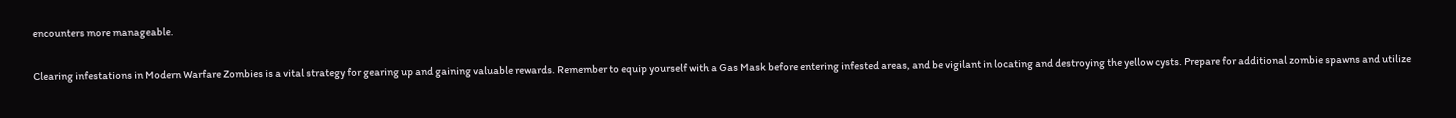encounters more manageable.

Clearing infestations in Modern Warfare Zombies is a vital strategy for gearing up and gaining valuable rewards. Remember to equip yourself with a Gas Mask before entering infested areas, and be vigilant in locating and destroying the yellow cysts. Prepare for additional zombie spawns and utilize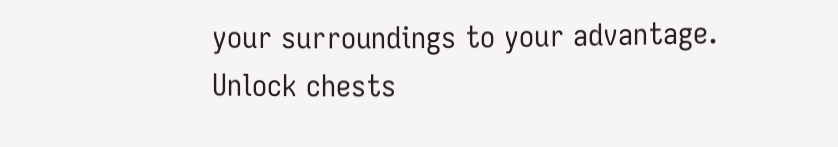your surroundings to your advantage. Unlock chests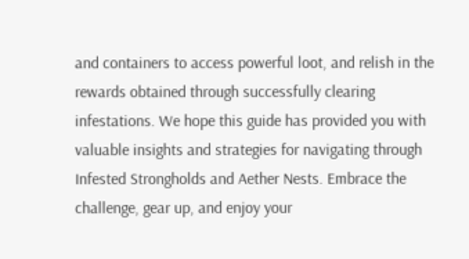and containers to access powerful loot, and relish in the rewards obtained through successfully clearing infestations. We hope this guide has provided you with valuable insights and strategies for navigating through Infested Strongholds and Aether Nests. Embrace the challenge, gear up, and enjoy your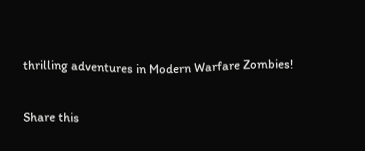thrilling adventures in Modern Warfare Zombies!

Share this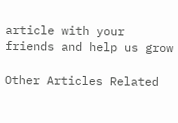article with your friends and help us grow

Other Articles Related